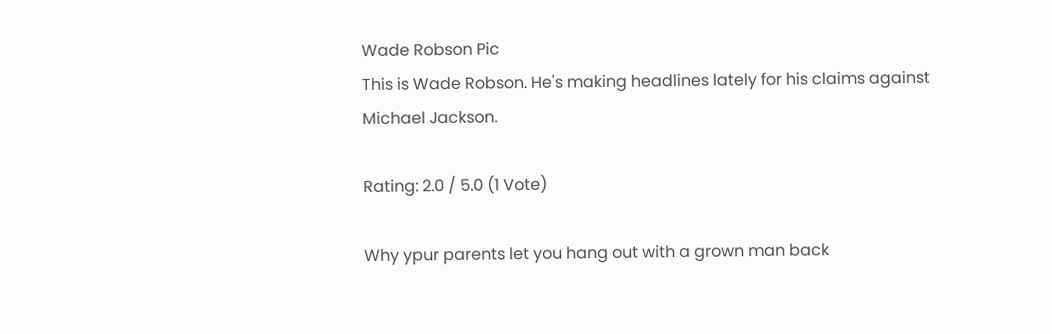Wade Robson Pic
This is Wade Robson. He's making headlines lately for his claims against Michael Jackson.

Rating: 2.0 / 5.0 (1 Vote)

Why ypur parents let you hang out with a grown man back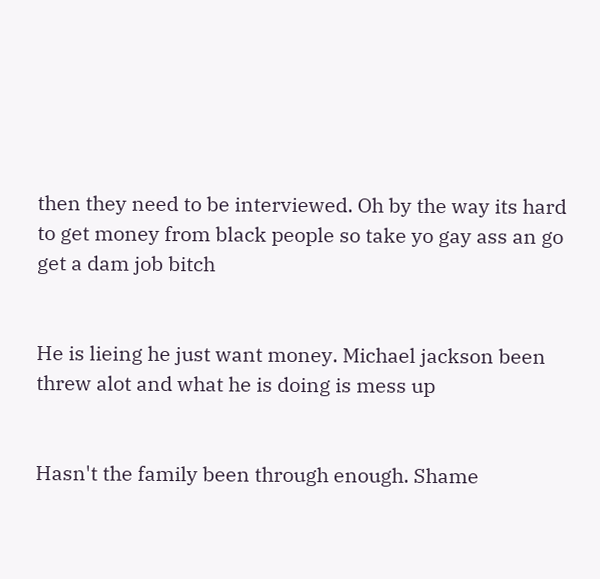then they need to be interviewed. Oh by the way its hard to get money from black people so take yo gay ass an go get a dam job bitch


He is lieing he just want money. Michael jackson been threw alot and what he is doing is mess up


Hasn't the family been through enough. Shame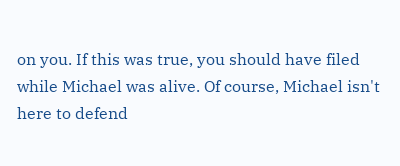on you. If this was true, you should have filed while Michael was alive. Of course, Michael isn't here to defend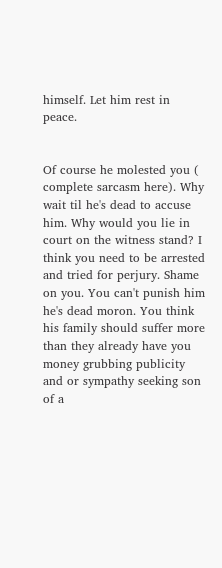himself. Let him rest in peace.


Of course he molested you ( complete sarcasm here). Why wait til he's dead to accuse him. Why would you lie in court on the witness stand? I think you need to be arrested and tried for perjury. Shame on you. You can't punish him he's dead moron. You think his family should suffer more than they already have you money grubbing publicity and or sympathy seeking son of a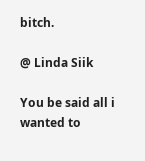bitch.

@ Linda Siik

You be said all i wanted to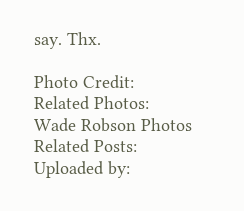say. Thx.

Photo Credit:
Related Photos:
Wade Robson Photos
Related Posts:
Uploaded by: